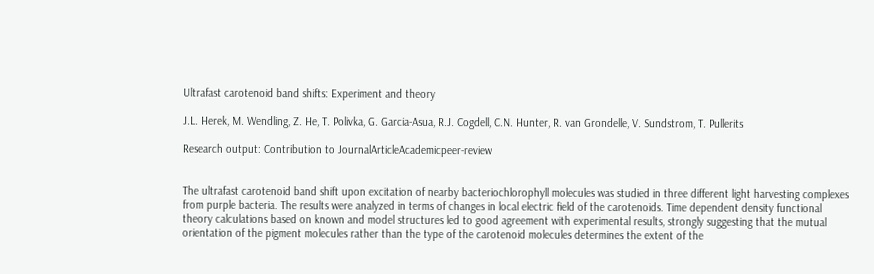Ultrafast carotenoid band shifts: Experiment and theory

J.L. Herek, M. Wendling, Z. He, T. Polivka, G. Garcia-Asua, R.J. Cogdell, C.N. Hunter, R. van Grondelle, V. Sundstrom, T. Pullerits

Research output: Contribution to JournalArticleAcademicpeer-review


The ultrafast carotenoid band shift upon excitation of nearby bacteriochlorophyll molecules was studied in three different light harvesting complexes from purple bacteria. The results were analyzed in terms of changes in local electric field of the carotenoids. Time dependent density functional theory calculations based on known and model structures led to good agreement with experimental results, strongly suggesting that the mutual orientation of the pigment molecules rather than the type of the carotenoid molecules determines the extent of the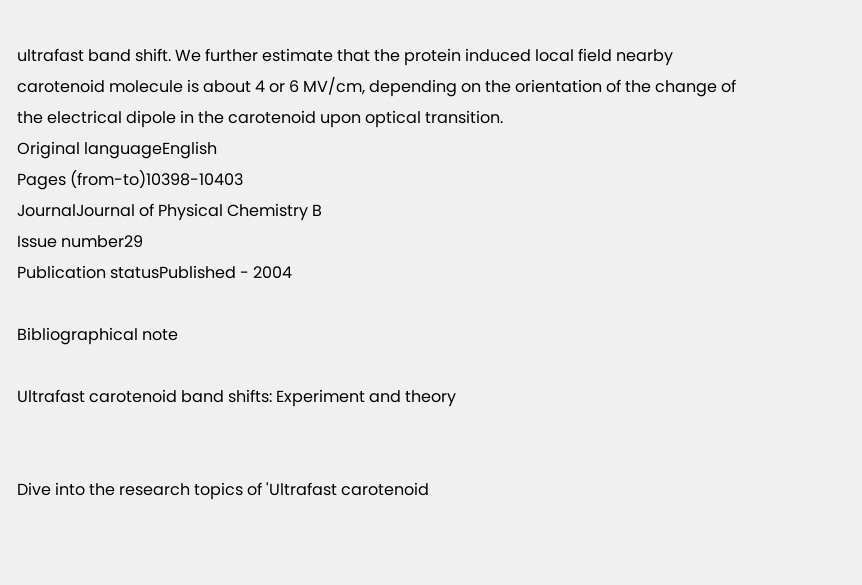ultrafast band shift. We further estimate that the protein induced local field nearby carotenoid molecule is about 4 or 6 MV/cm, depending on the orientation of the change of the electrical dipole in the carotenoid upon optical transition.
Original languageEnglish
Pages (from-to)10398-10403
JournalJournal of Physical Chemistry B
Issue number29
Publication statusPublished - 2004

Bibliographical note

Ultrafast carotenoid band shifts: Experiment and theory


Dive into the research topics of 'Ultrafast carotenoid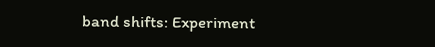band shifts: Experiment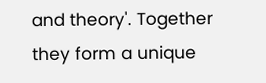and theory'. Together they form a unique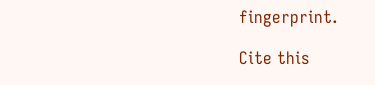fingerprint.

Cite this